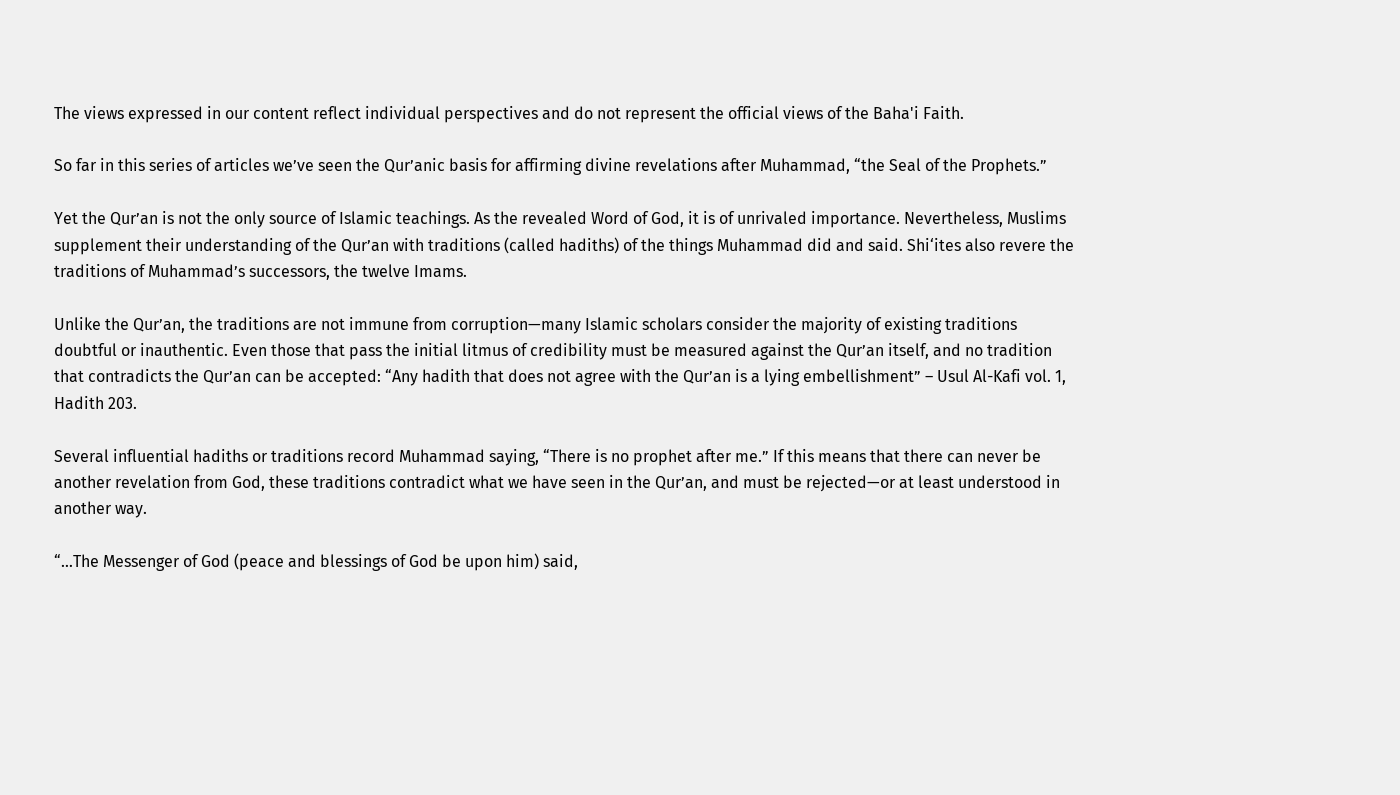The views expressed in our content reflect individual perspectives and do not represent the official views of the Baha'i Faith.

So far in this series of articles we’ve seen the Qur’anic basis for affirming divine revelations after Muhammad, “the Seal of the Prophets.”

Yet the Qur’an is not the only source of Islamic teachings. As the revealed Word of God, it is of unrivaled importance. Nevertheless, Muslims supplement their understanding of the Qur’an with traditions (called hadiths) of the things Muhammad did and said. Shi‘ites also revere the traditions of Muhammad’s successors, the twelve Imams.

Unlike the Qur’an, the traditions are not immune from corruption—many Islamic scholars consider the majority of existing traditions doubtful or inauthentic. Even those that pass the initial litmus of credibility must be measured against the Qur’an itself, and no tradition that contradicts the Qur’an can be accepted: “Any hadith that does not agree with the Qur’an is a lying embellishment” – Usul Al-Kafi vol. 1, Hadith 203.

Several influential hadiths or traditions record Muhammad saying, “There is no prophet after me.” If this means that there can never be another revelation from God, these traditions contradict what we have seen in the Qur’an, and must be rejected—or at least understood in another way.

“…The Messenger of God (peace and blessings of God be upon him) said,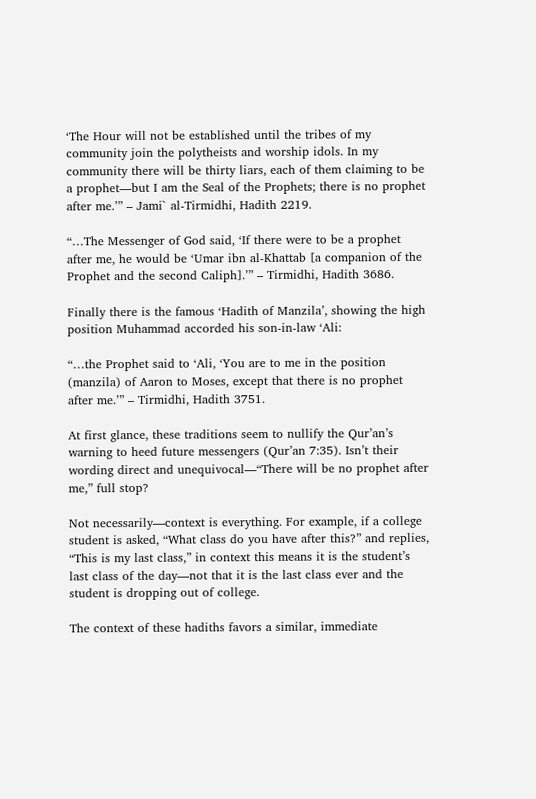‘The Hour will not be established until the tribes of my community join the polytheists and worship idols. In my community there will be thirty liars, each of them claiming to be a prophet—but I am the Seal of the Prophets; there is no prophet after me.’” – Jami` al-Tirmidhi, Hadith 2219.

“…The Messenger of God said, ‘If there were to be a prophet after me, he would be ‘Umar ibn al-Khattab [a companion of the Prophet and the second Caliph].’” – Tirmidhi, Hadith 3686.

Finally there is the famous ‘Hadith of Manzila’, showing the high position Muhammad accorded his son-in-law ‘Ali:

“…the Prophet said to ‘Ali, ‘You are to me in the position (manzila) of Aaron to Moses, except that there is no prophet after me.’” – Tirmidhi, Hadith 3751.

At first glance, these traditions seem to nullify the Qur’an’s warning to heed future messengers (Qur’an 7:35). Isn’t their wording direct and unequivocal—“There will be no prophet after me,” full stop?

Not necessarily—context is everything. For example, if a college student is asked, “What class do you have after this?” and replies, “This is my last class,” in context this means it is the student’s last class of the day—not that it is the last class ever and the student is dropping out of college.

The context of these hadiths favors a similar, immediate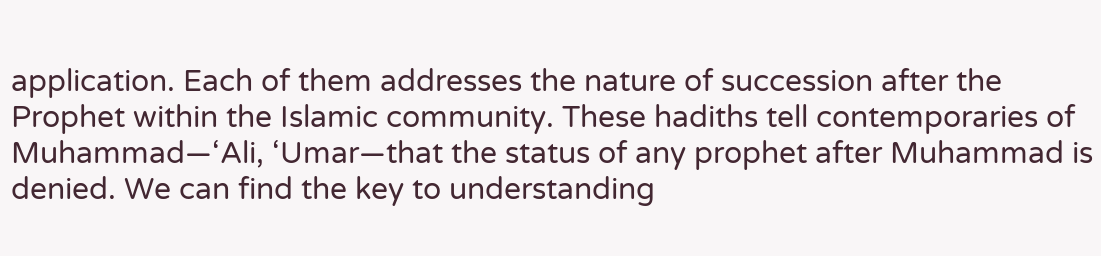application. Each of them addresses the nature of succession after the Prophet within the Islamic community. These hadiths tell contemporaries of Muhammad—‘Ali, ‘Umar—that the status of any prophet after Muhammad is denied. We can find the key to understanding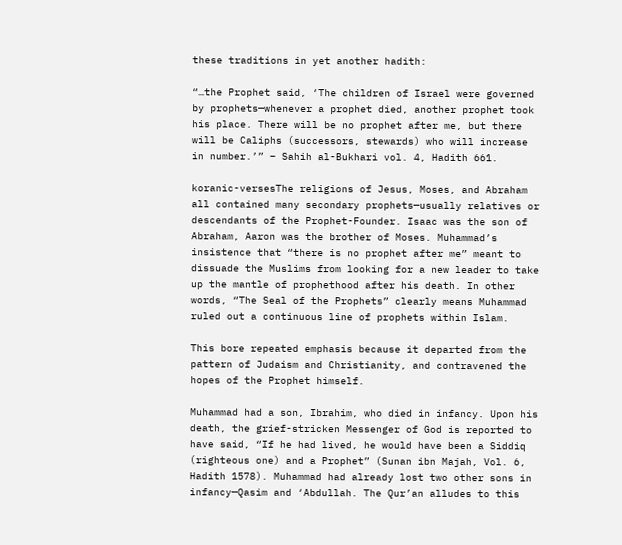these traditions in yet another hadith:

“…the Prophet said, ‘The children of Israel were governed by prophets—whenever a prophet died, another prophet took his place. There will be no prophet after me, but there will be Caliphs (successors, stewards) who will increase in number.’” – Sahih al-Bukhari vol. 4, Hadith 661.

koranic-versesThe religions of Jesus, Moses, and Abraham all contained many secondary prophets—usually relatives or descendants of the Prophet-Founder. Isaac was the son of Abraham, Aaron was the brother of Moses. Muhammad’s insistence that “there is no prophet after me” meant to dissuade the Muslims from looking for a new leader to take up the mantle of prophethood after his death. In other words, “The Seal of the Prophets” clearly means Muhammad ruled out a continuous line of prophets within Islam.

This bore repeated emphasis because it departed from the pattern of Judaism and Christianity, and contravened the hopes of the Prophet himself.

Muhammad had a son, Ibrahim, who died in infancy. Upon his death, the grief-stricken Messenger of God is reported to have said, “If he had lived, he would have been a Siddiq (righteous one) and a Prophet” (Sunan ibn Majah, Vol. 6, Hadith 1578). Muhammad had already lost two other sons in infancy—Qasim and ‘Abdullah. The Qur’an alludes to this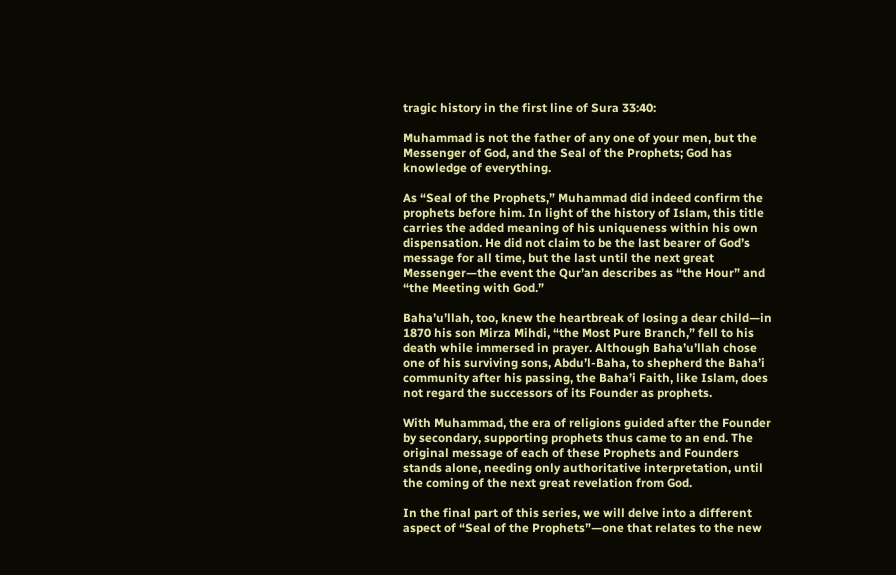tragic history in the first line of Sura 33:40:

Muhammad is not the father of any one of your men, but the Messenger of God, and the Seal of the Prophets; God has knowledge of everything.

As “Seal of the Prophets,” Muhammad did indeed confirm the prophets before him. In light of the history of Islam, this title carries the added meaning of his uniqueness within his own dispensation. He did not claim to be the last bearer of God’s message for all time, but the last until the next great Messenger—the event the Qur’an describes as “the Hour” and “the Meeting with God.”

Baha’u’llah, too, knew the heartbreak of losing a dear child—in 1870 his son Mirza Mihdi, “the Most Pure Branch,” fell to his death while immersed in prayer. Although Baha’u’llah chose one of his surviving sons, Abdu’l-Baha, to shepherd the Baha’i community after his passing, the Baha’i Faith, like Islam, does not regard the successors of its Founder as prophets.

With Muhammad, the era of religions guided after the Founder by secondary, supporting prophets thus came to an end. The original message of each of these Prophets and Founders stands alone, needing only authoritative interpretation, until the coming of the next great revelation from God.

In the final part of this series, we will delve into a different aspect of “Seal of the Prophets”—one that relates to the new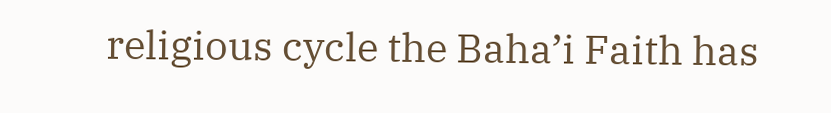religious cycle the Baha’i Faith has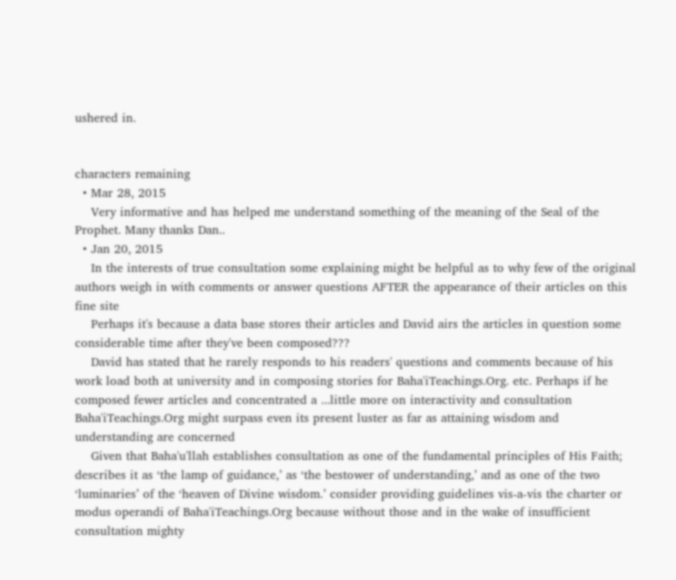ushered in.


characters remaining
  • Mar 28, 2015
    Very informative and has helped me understand something of the meaning of the Seal of the Prophet. Many thanks Dan..
  • Jan 20, 2015
    In the interests of true consultation some explaining might be helpful as to why few of the original authors weigh in with comments or answer questions AFTER the appearance of their articles on this fine site
    Perhaps it's because a data base stores their articles and David airs the articles in question some considerable time after they've been composed???
    David has stated that he rarely responds to his readers' questions and comments because of his work load both at university and in composing stories for Baha'iTeachings.Org. etc. Perhaps if he composed fewer articles and concentrated a ...little more on interactivity and consultation Baha'iTeachings.Org might surpass even its present luster as far as attaining wisdom and understanding are concerned
    Given that Baha'u'llah establishes consultation as one of the fundamental principles of His Faith; describes it as ‘the lamp of guidance,’ as ‘the bestower of understanding,’ and as one of the two ‘luminaries’ of the ‘heaven of Divine wisdom.’ consider providing guidelines vis-a-vis the charter or modus operandi of Baha'iTeachings.Org because without those and in the wake of insufficient consultation mighty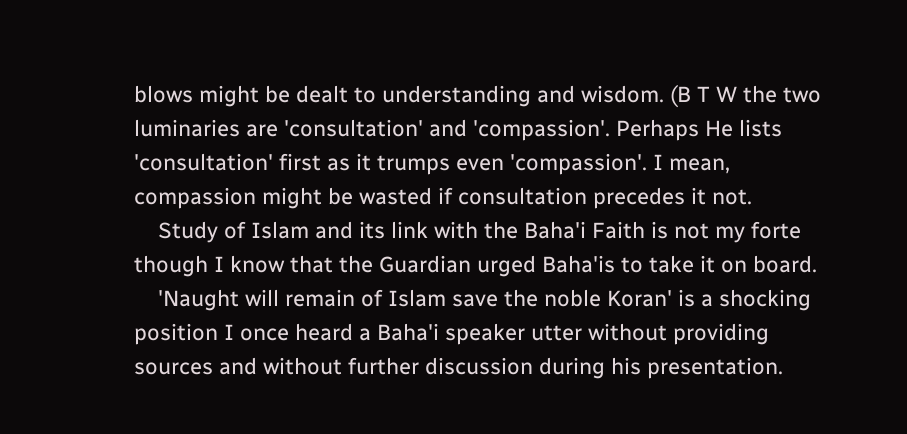blows might be dealt to understanding and wisdom. (B T W the two luminaries are 'consultation' and 'compassion'. Perhaps He lists 'consultation' first as it trumps even 'compassion'. I mean, compassion might be wasted if consultation precedes it not.
    Study of Islam and its link with the Baha'i Faith is not my forte though I know that the Guardian urged Baha'is to take it on board.
    'Naught will remain of Islam save the noble Koran' is a shocking position I once heard a Baha'i speaker utter without providing sources and without further discussion during his presentation.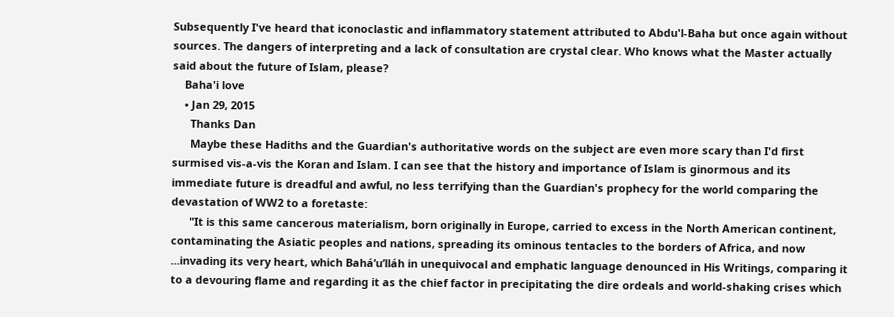Subsequently I've heard that iconoclastic and inflammatory statement attributed to Abdu'l-Baha but once again without sources. The dangers of interpreting and a lack of consultation are crystal clear. Who knows what the Master actually said about the future of Islam, please?
    Baha'i love
    • Jan 29, 2015
      Thanks Dan
      Maybe these Hadiths and the Guardian's authoritative words on the subject are even more scary than I'd first surmised vis-a-vis the Koran and Islam. I can see that the history and importance of Islam is ginormous and its immediate future is dreadful and awful, no less terrifying than the Guardian's prophecy for the world comparing the devastation of WW2 to a foretaste:
      "It is this same cancerous materialism, born originally in Europe, carried to excess in the North American continent, contaminating the Asiatic peoples and nations, spreading its ominous tentacles to the borders of Africa, and now ...invading its very heart, which Bahá’u’lláh in unequivocal and emphatic language denounced in His Writings, comparing it to a devouring flame and regarding it as the chief factor in precipitating the dire ordeals and world-shaking crises which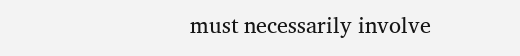must necessarily involve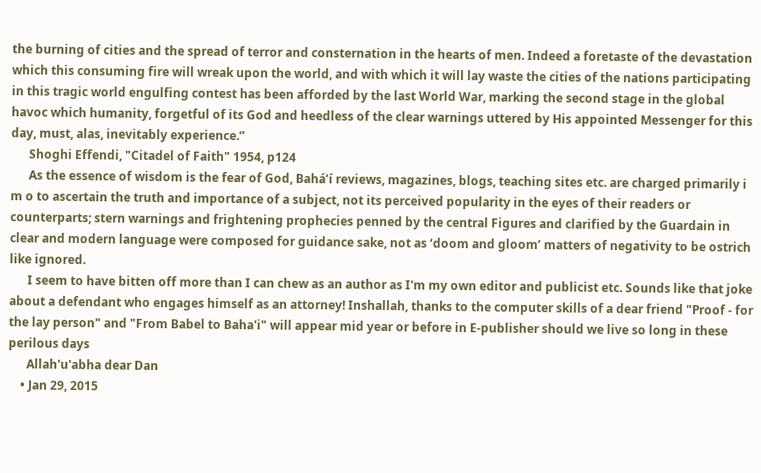the burning of cities and the spread of terror and consternation in the hearts of men. Indeed a foretaste of the devastation which this consuming fire will wreak upon the world, and with which it will lay waste the cities of the nations participating in this tragic world engulfing contest has been afforded by the last World War, marking the second stage in the global havoc which humanity, forgetful of its God and heedless of the clear warnings uttered by His appointed Messenger for this day, must, alas, inevitably experience.”
      Shoghi Effendi, "Citadel of Faith" 1954, p124
      As the essence of wisdom is the fear of God, Bahá’í reviews, magazines, blogs, teaching sites etc. are charged primarily i m o to ascertain the truth and importance of a subject, not its perceived popularity in the eyes of their readers or counterparts; stern warnings and frightening prophecies penned by the central Figures and clarified by the Guardain in clear and modern language were composed for guidance sake, not as ‘doom and gloom’ matters of negativity to be ostrich like ignored.
      I seem to have bitten off more than I can chew as an author as I'm my own editor and publicist etc. Sounds like that joke about a defendant who engages himself as an attorney! Inshallah, thanks to the computer skills of a dear friend "Proof - for the lay person" and "From Babel to Baha'i" will appear mid year or before in E-publisher should we live so long in these perilous days
      Allah'u'abha dear Dan
    • Jan 29, 2015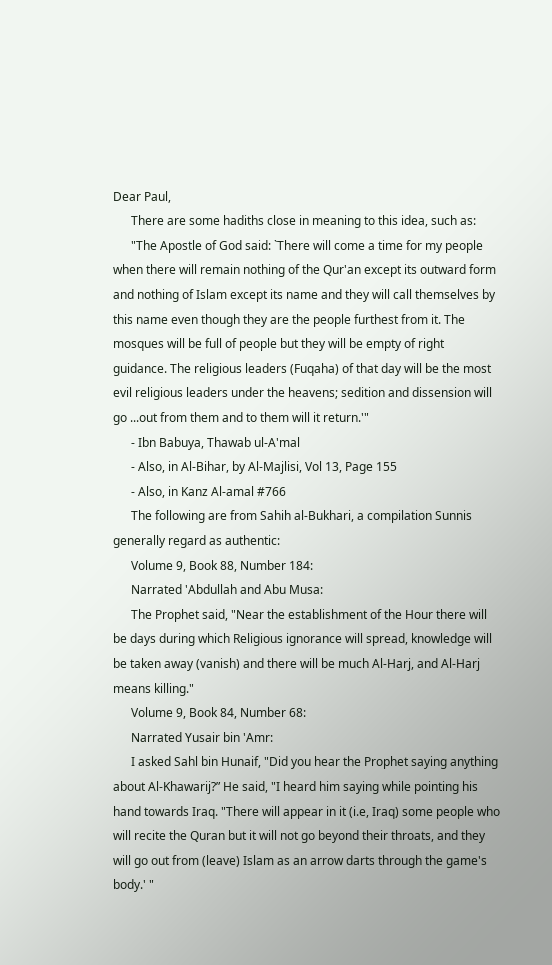Dear Paul,
      There are some hadiths close in meaning to this idea, such as:
      "The Apostle of God said: `There will come a time for my people when there will remain nothing of the Qur'an except its outward form and nothing of Islam except its name and they will call themselves by this name even though they are the people furthest from it. The mosques will be full of people but they will be empty of right guidance. The religious leaders (Fuqaha) of that day will be the most evil religious leaders under the heavens; sedition and dissension will go ...out from them and to them will it return.'"
      - Ibn Babuya, Thawab ul-A'mal
      - Also, in Al-Bihar, by Al-Majlisi, Vol 13, Page 155
      - Also, in Kanz Al-amal #766
      The following are from Sahih al-Bukhari, a compilation Sunnis generally regard as authentic:
      Volume 9, Book 88, Number 184:
      Narrated 'Abdullah and Abu Musa:
      The Prophet said, "Near the establishment of the Hour there will be days during which Religious ignorance will spread, knowledge will be taken away (vanish) and there will be much Al-Harj, and Al-Harj means killing."
      Volume 9, Book 84, Number 68:
      Narrated Yusair bin 'Amr:
      I asked Sahl bin Hunaif, "Did you hear the Prophet saying anything about Al-Khawarij?” He said, "I heard him saying while pointing his hand towards Iraq. "There will appear in it (i.e, Iraq) some people who will recite the Quran but it will not go beyond their throats, and they will go out from (leave) Islam as an arrow darts through the game's body.' "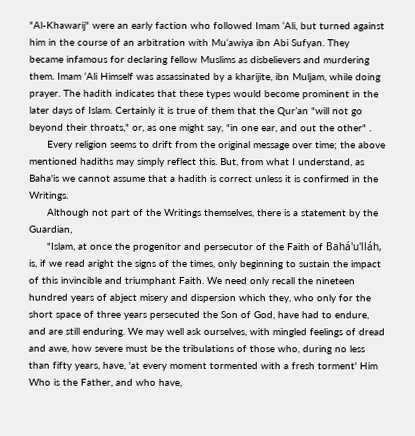"Al-Khawarij" were an early faction who followed Imam ‘Ali, but turned against him in the course of an arbitration with Mu‘awiya ibn Abi Sufyan. They became infamous for declaring fellow Muslims as disbelievers and murdering them. Imam ‘Ali Himself was assassinated by a kharijite, ibn Muljam, while doing prayer. The hadith indicates that these types would become prominent in the later days of Islam. Certainly it is true of them that the Qur’an "will not go beyond their throats," or, as one might say, "in one ear, and out the other" .
      Every religion seems to drift from the original message over time; the above mentioned hadiths may simply reflect this. But, from what I understand, as Baha'is we cannot assume that a hadith is correct unless it is confirmed in the Writings.
      Although not part of the Writings themselves, there is a statement by the Guardian,
      "Islam, at once the progenitor and persecutor of the Faith of Bahá'u'lláh, is, if we read aright the signs of the times, only beginning to sustain the impact of this invincible and triumphant Faith. We need only recall the nineteen hundred years of abject misery and dispersion which they, who only for the short space of three years persecuted the Son of God, have had to endure, and are still enduring. We may well ask ourselves, with mingled feelings of dread and awe, how severe must be the tribulations of those who, during no less than fifty years, have, 'at every moment tormented with a fresh torment' Him Who is the Father, and who have,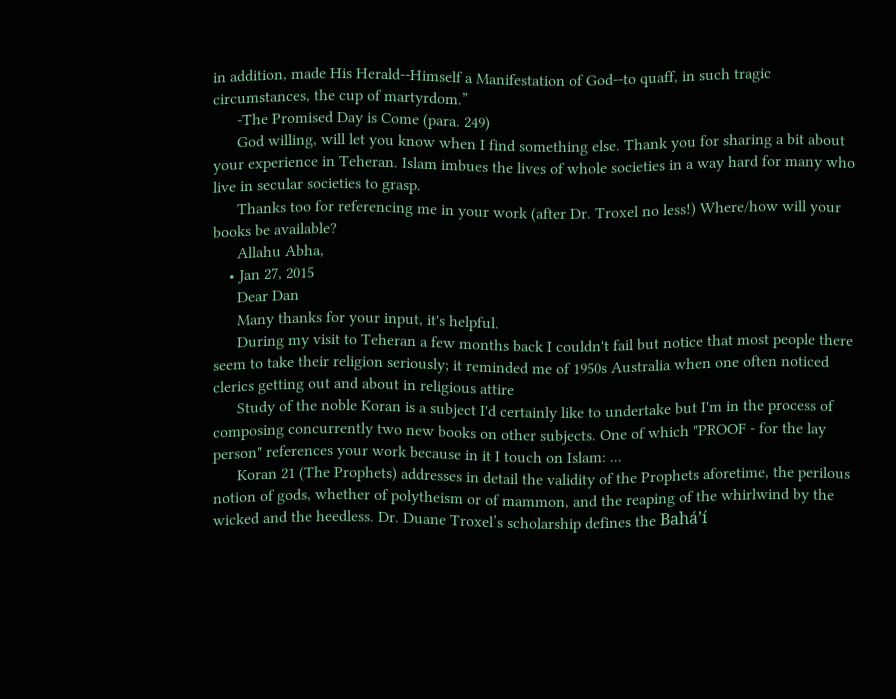in addition, made His Herald--Himself a Manifestation of God--to quaff, in such tragic circumstances, the cup of martyrdom.”
      -The Promised Day is Come (para. 249)
      God willing, will let you know when I find something else. Thank you for sharing a bit about your experience in Teheran. Islam imbues the lives of whole societies in a way hard for many who live in secular societies to grasp.
      Thanks too for referencing me in your work (after Dr. Troxel no less!) Where/how will your books be available?
      Allahu Abha,
    • Jan 27, 2015
      Dear Dan
      Many thanks for your input, it's helpful.
      During my visit to Teheran a few months back I couldn't fail but notice that most people there seem to take their religion seriously; it reminded me of 1950s Australia when one often noticed clerics getting out and about in religious attire
      Study of the noble Koran is a subject I'd certainly like to undertake but I'm in the process of composing concurrently two new books on other subjects. One of which "PROOF - for the lay person" references your work because in it I touch on Islam: ...
      Koran 21 (The Prophets) addresses in detail the validity of the Prophets aforetime, the perilous notion of gods, whether of polytheism or of mammon, and the reaping of the whirlwind by the wicked and the heedless. Dr. Duane Troxel’s scholarship defines the Bahá’í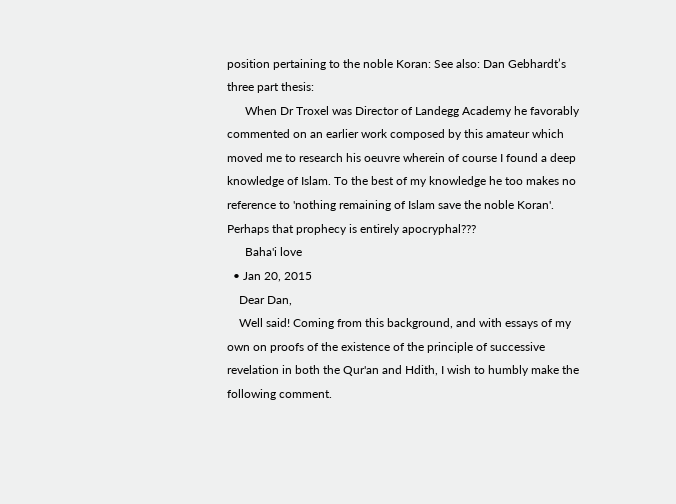position pertaining to the noble Koran: See also: Dan Gebhardt’s three part thesis:
      When Dr Troxel was Director of Landegg Academy he favorably commented on an earlier work composed by this amateur which moved me to research his oeuvre wherein of course I found a deep knowledge of Islam. To the best of my knowledge he too makes no reference to 'nothing remaining of Islam save the noble Koran'. Perhaps that prophecy is entirely apocryphal???
      Baha'i love
  • Jan 20, 2015
    Dear Dan,
    Well said! Coming from this background, and with essays of my own on proofs of the existence of the principle of successive revelation in both the Qur'an and Hdith, I wish to humbly make the following comment.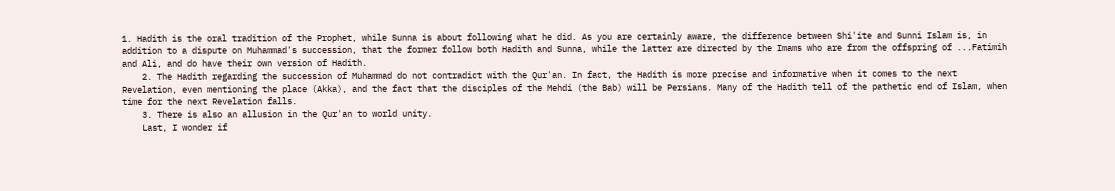1. Hadith is the oral tradition of the Prophet, while Sunna is about following what he did. As you are certainly aware, the difference between Shi'ite and Sunni Islam is, in addition to a dispute on Muhammad's succession, that the former follow both Hadith and Sunna, while the latter are directed by the Imams who are from the offspring of ...Fatimih and Ali, and do have their own version of Hadith.
    2. The Hadith regarding the succession of Muhammad do not contradict with the Qur'an. In fact, the Hadith is more precise and informative when it comes to the next Revelation, even mentioning the place (Akka), and the fact that the disciples of the Mehdi (the Bab) will be Persians. Many of the Hadith tell of the pathetic end of Islam, when time for the next Revelation falls.
    3. There is also an allusion in the Qur'an to world unity.
    Last, I wonder if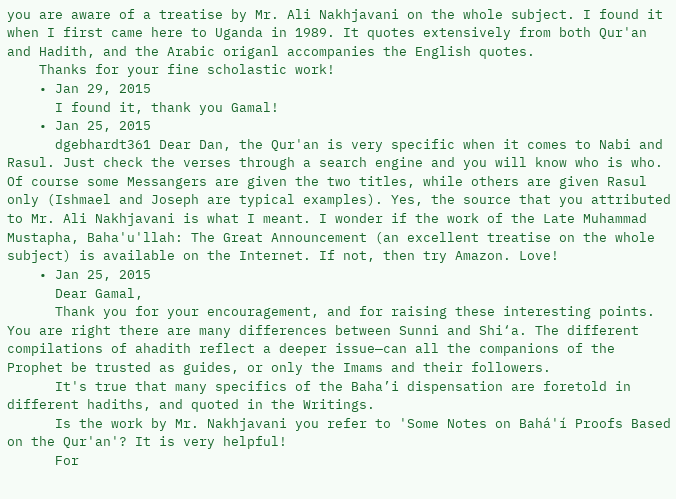you are aware of a treatise by Mr. Ali Nakhjavani on the whole subject. I found it when I first came here to Uganda in 1989. It quotes extensively from both Qur'an and Hadith, and the Arabic origanl accompanies the English quotes.
    Thanks for your fine scholastic work!
    • Jan 29, 2015
      I found it, thank you Gamal!
    • Jan 25, 2015
      dgebhardt361 Dear Dan, the Qur'an is very specific when it comes to Nabi and Rasul. Just check the verses through a search engine and you will know who is who. Of course some Messangers are given the two titles, while others are given Rasul only (Ishmael and Joseph are typical examples). Yes, the source that you attributed to Mr. Ali Nakhjavani is what I meant. I wonder if the work of the Late Muhammad Mustapha, Baha'u'llah: The Great Announcement (an excellent treatise on the whole subject) is available on the Internet. If not, then try Amazon. Love!
    • Jan 25, 2015
      Dear Gamal,
      Thank you for your encouragement, and for raising these interesting points. You are right there are many differences between Sunni and Shi‘a. The different compilations of ahadith reflect a deeper issue—can all the companions of the Prophet be trusted as guides, or only the Imams and their followers.
      It's true that many specifics of the Baha’i dispensation are foretold in different hadiths, and quoted in the Writings.
      Is the work by Mr. Nakhjavani you refer to 'Some Notes on Bahá'í Proofs Based on the Qur'an'? It is very helpful!
      For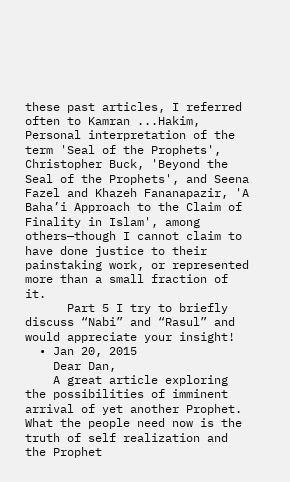these past articles, I referred often to Kamran ...Hakim, Personal interpretation of the term 'Seal of the Prophets', Christopher Buck, 'Beyond the Seal of the Prophets', and Seena Fazel and Khazeh Fananapazir, 'A Baha’i Approach to the Claim of Finality in Islam', among others—though I cannot claim to have done justice to their painstaking work, or represented more than a small fraction of it.
      Part 5 I try to briefly discuss “Nabi” and “Rasul” and would appreciate your insight!
  • Jan 20, 2015
    Dear Dan,
    A great article exploring the possibilities of imminent arrival of yet another Prophet. What the people need now is the truth of self realization and the Prophet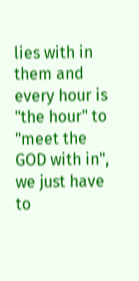lies with in them and every hour is "the hour" to "meet the GOD with in", we just have to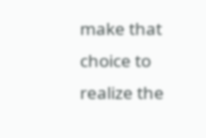make that choice to realize the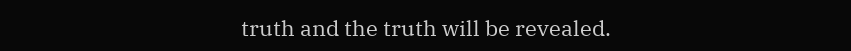truth and the truth will be revealed.